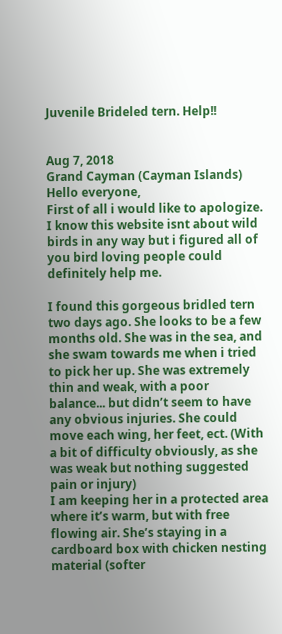Juvenile Brideled tern. Help!!


Aug 7, 2018
Grand Cayman (Cayman Islands)
Hello everyone,
First of all i would like to apologize. I know this website isnt about wild birds in any way but i figured all of you bird loving people could definitely help me.

I found this gorgeous bridled tern two days ago. She looks to be a few months old. She was in the sea, and she swam towards me when i tried to pick her up. She was extremely thin and weak, with a poor balance... but didn’t seem to have any obvious injuries. She could move each wing, her feet, ect. (With a bit of difficulty obviously, as she was weak but nothing suggested pain or injury)
I am keeping her in a protected area where it’s warm, but with free flowing air. She’s staying in a cardboard box with chicken nesting material (softer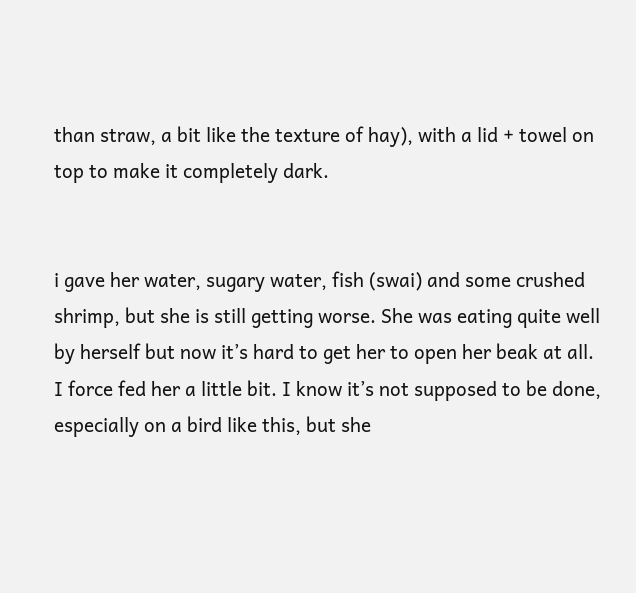than straw, a bit like the texture of hay), with a lid + towel on top to make it completely dark.


i gave her water, sugary water, fish (swai) and some crushed shrimp, but she is still getting worse. She was eating quite well by herself but now it’s hard to get her to open her beak at all. I force fed her a little bit. I know it’s not supposed to be done, especially on a bird like this, but she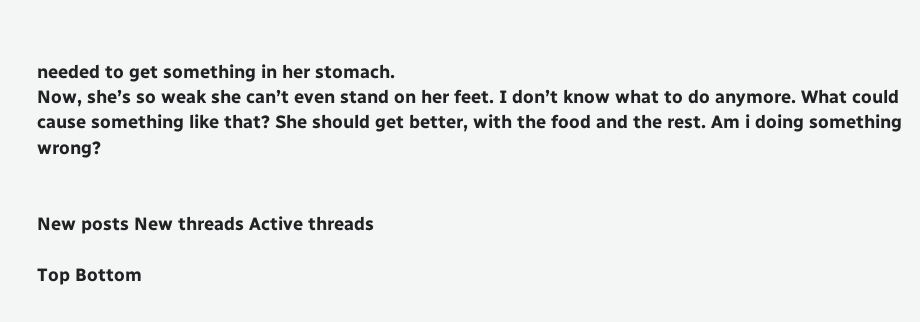needed to get something in her stomach.
Now, she’s so weak she can’t even stand on her feet. I don’t know what to do anymore. What could cause something like that? She should get better, with the food and the rest. Am i doing something wrong?


New posts New threads Active threads

Top Bottom